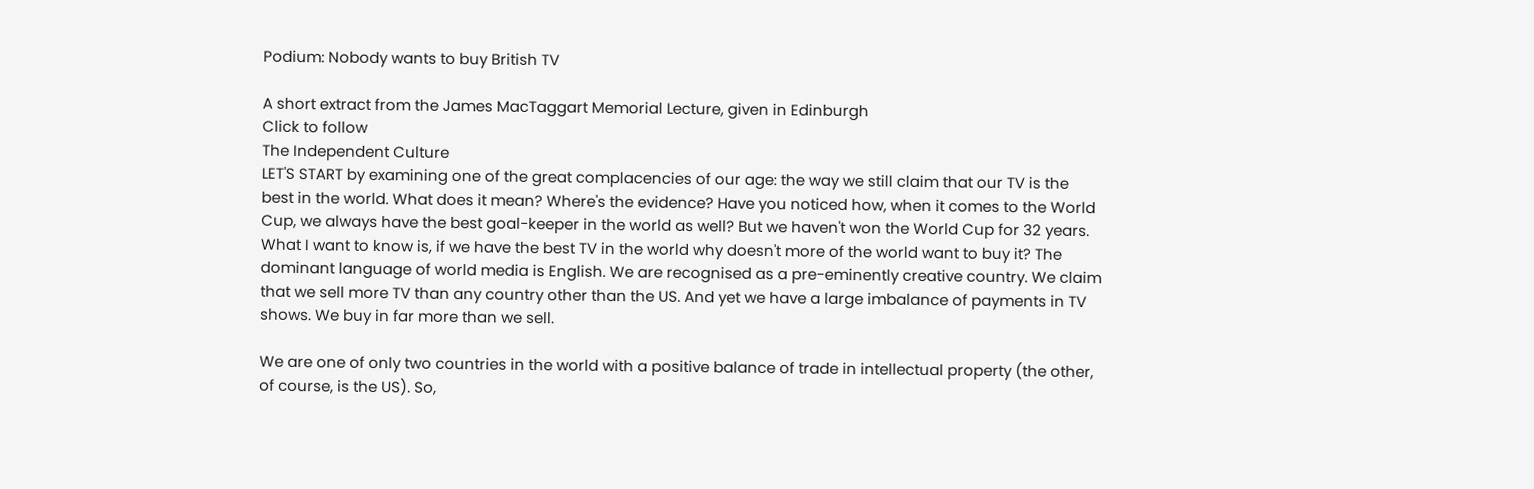Podium: Nobody wants to buy British TV

A short extract from the James MacTaggart Memorial Lecture, given in Edinburgh
Click to follow
The Independent Culture
LET'S START by examining one of the great complacencies of our age: the way we still claim that our TV is the best in the world. What does it mean? Where's the evidence? Have you noticed how, when it comes to the World Cup, we always have the best goal-keeper in the world as well? But we haven't won the World Cup for 32 years. What I want to know is, if we have the best TV in the world why doesn't more of the world want to buy it? The dominant language of world media is English. We are recognised as a pre-eminently creative country. We claim that we sell more TV than any country other than the US. And yet we have a large imbalance of payments in TV shows. We buy in far more than we sell.

We are one of only two countries in the world with a positive balance of trade in intellectual property (the other, of course, is the US). So,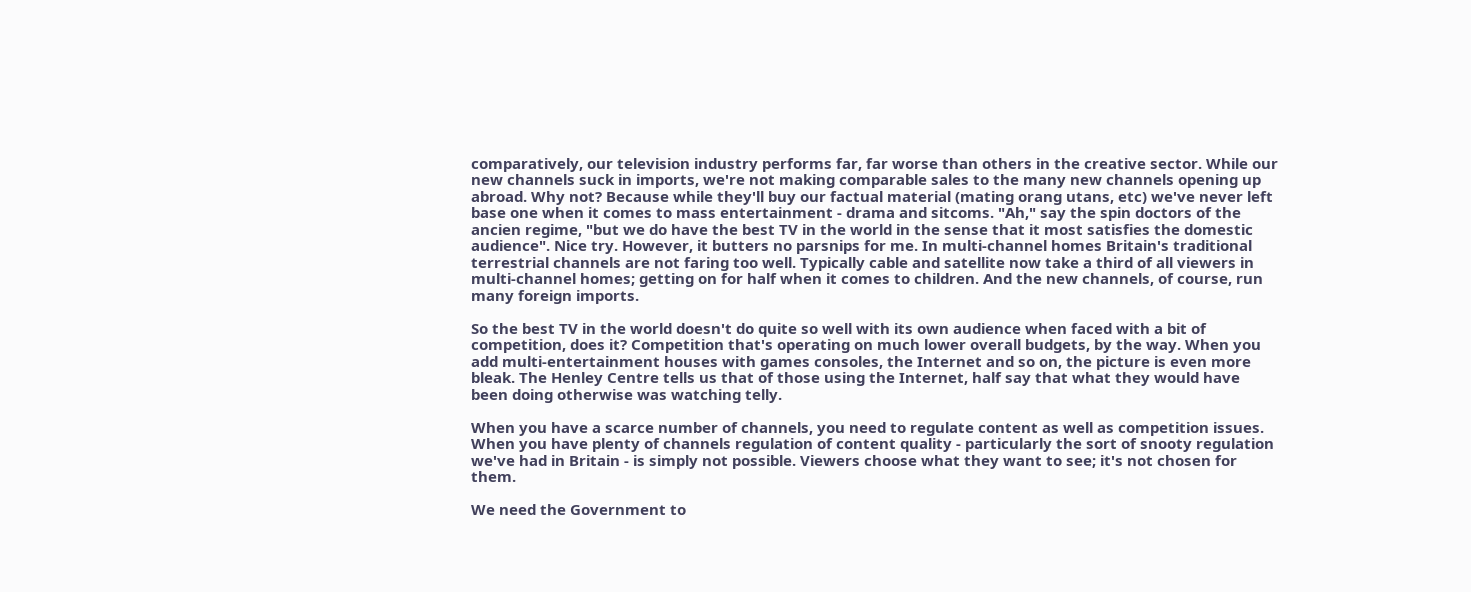comparatively, our television industry performs far, far worse than others in the creative sector. While our new channels suck in imports, we're not making comparable sales to the many new channels opening up abroad. Why not? Because while they'll buy our factual material (mating orang utans, etc) we've never left base one when it comes to mass entertainment - drama and sitcoms. "Ah," say the spin doctors of the ancien regime, "but we do have the best TV in the world in the sense that it most satisfies the domestic audience". Nice try. However, it butters no parsnips for me. In multi-channel homes Britain's traditional terrestrial channels are not faring too well. Typically cable and satellite now take a third of all viewers in multi-channel homes; getting on for half when it comes to children. And the new channels, of course, run many foreign imports.

So the best TV in the world doesn't do quite so well with its own audience when faced with a bit of competition, does it? Competition that's operating on much lower overall budgets, by the way. When you add multi-entertainment houses with games consoles, the Internet and so on, the picture is even more bleak. The Henley Centre tells us that of those using the Internet, half say that what they would have been doing otherwise was watching telly.

When you have a scarce number of channels, you need to regulate content as well as competition issues. When you have plenty of channels regulation of content quality - particularly the sort of snooty regulation we've had in Britain - is simply not possible. Viewers choose what they want to see; it's not chosen for them.

We need the Government to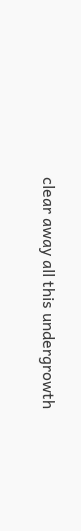clear away all this undergrowth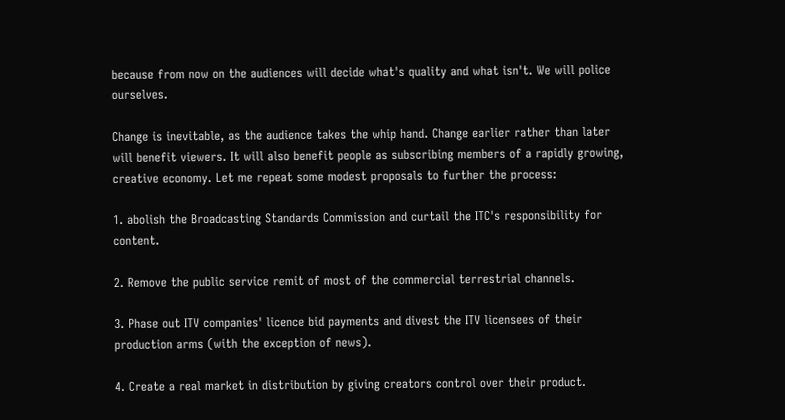because from now on the audiences will decide what's quality and what isn't. We will police ourselves.

Change is inevitable, as the audience takes the whip hand. Change earlier rather than later will benefit viewers. It will also benefit people as subscribing members of a rapidly growing, creative economy. Let me repeat some modest proposals to further the process:

1. abolish the Broadcasting Standards Commission and curtail the ITC's responsibility for content.

2. Remove the public service remit of most of the commercial terrestrial channels.

3. Phase out ITV companies' licence bid payments and divest the ITV licensees of their production arms (with the exception of news).

4. Create a real market in distribution by giving creators control over their product.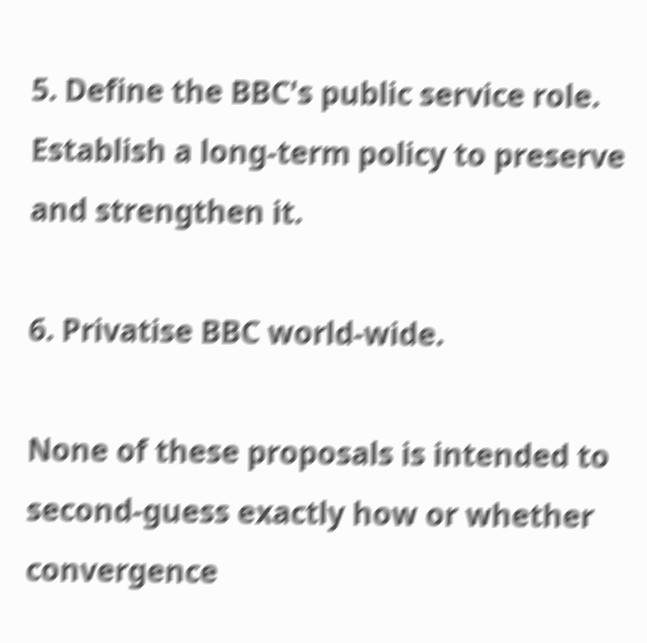5. Define the BBC's public service role. Establish a long-term policy to preserve and strengthen it.

6. Privatise BBC world-wide.

None of these proposals is intended to second-guess exactly how or whether convergence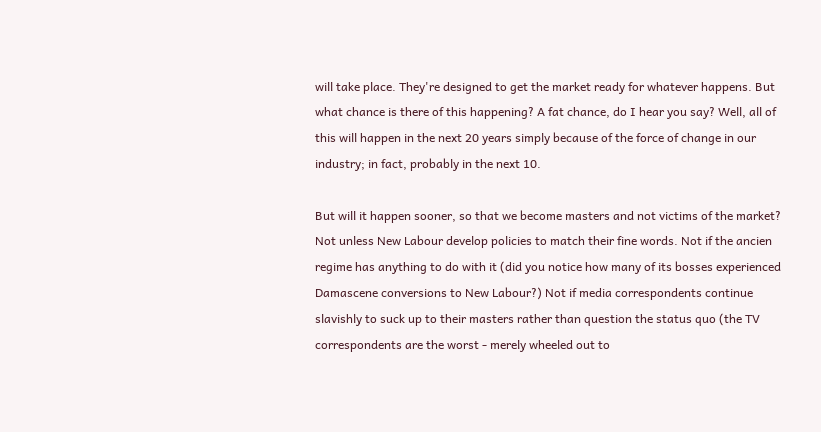will take place. They're designed to get the market ready for whatever happens. But what chance is there of this happening? A fat chance, do I hear you say? Well, all of this will happen in the next 20 years simply because of the force of change in our industry; in fact, probably in the next 10.

But will it happen sooner, so that we become masters and not victims of the market? Not unless New Labour develop policies to match their fine words. Not if the ancien regime has anything to do with it (did you notice how many of its bosses experienced Damascene conversions to New Labour?) Not if media correspondents continue slavishly to suck up to their masters rather than question the status quo (the TV correspondents are the worst - merely wheeled out to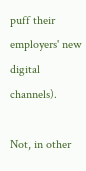puff their employers' new digital channels).

Not, in other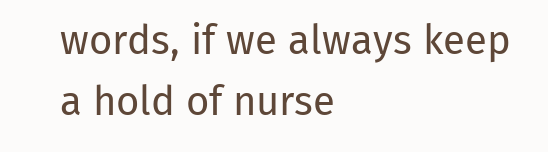words, if we always keep a hold of nurse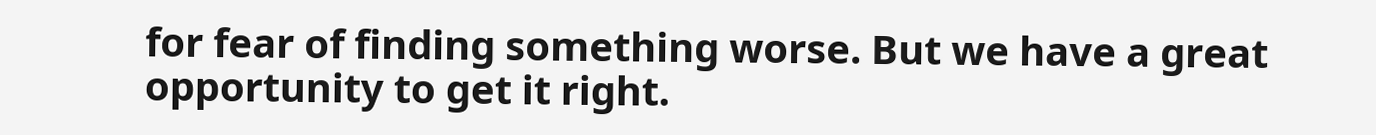for fear of finding something worse. But we have a great opportunity to get it right.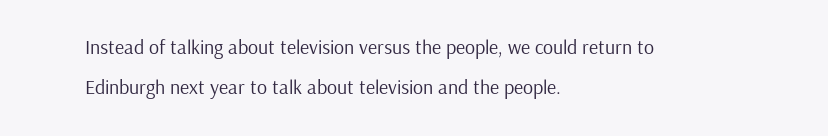Instead of talking about television versus the people, we could return to Edinburgh next year to talk about television and the people.